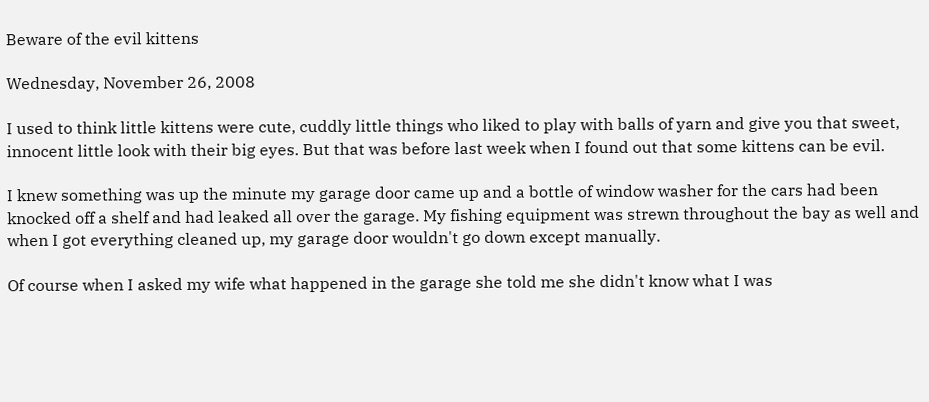Beware of the evil kittens

Wednesday, November 26, 2008

I used to think little kittens were cute, cuddly little things who liked to play with balls of yarn and give you that sweet, innocent little look with their big eyes. But that was before last week when I found out that some kittens can be evil.

I knew something was up the minute my garage door came up and a bottle of window washer for the cars had been knocked off a shelf and had leaked all over the garage. My fishing equipment was strewn throughout the bay as well and when I got everything cleaned up, my garage door wouldn't go down except manually.

Of course when I asked my wife what happened in the garage she told me she didn't know what I was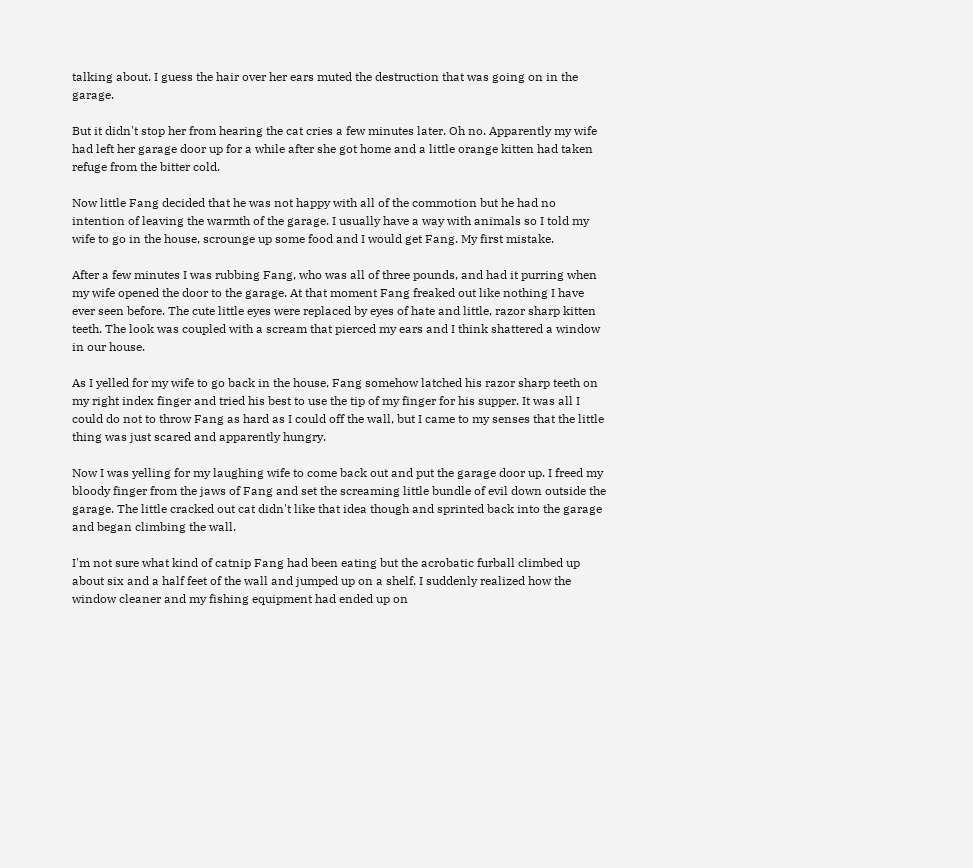talking about. I guess the hair over her ears muted the destruction that was going on in the garage.

But it didn't stop her from hearing the cat cries a few minutes later. Oh no. Apparently my wife had left her garage door up for a while after she got home and a little orange kitten had taken refuge from the bitter cold.

Now little Fang decided that he was not happy with all of the commotion but he had no intention of leaving the warmth of the garage. I usually have a way with animals so I told my wife to go in the house, scrounge up some food and I would get Fang. My first mistake.

After a few minutes I was rubbing Fang, who was all of three pounds, and had it purring when my wife opened the door to the garage. At that moment Fang freaked out like nothing I have ever seen before. The cute little eyes were replaced by eyes of hate and little, razor sharp kitten teeth. The look was coupled with a scream that pierced my ears and I think shattered a window in our house.

As I yelled for my wife to go back in the house, Fang somehow latched his razor sharp teeth on my right index finger and tried his best to use the tip of my finger for his supper. It was all I could do not to throw Fang as hard as I could off the wall, but I came to my senses that the little thing was just scared and apparently hungry.

Now I was yelling for my laughing wife to come back out and put the garage door up. I freed my bloody finger from the jaws of Fang and set the screaming little bundle of evil down outside the garage. The little cracked out cat didn't like that idea though and sprinted back into the garage and began climbing the wall.

I'm not sure what kind of catnip Fang had been eating but the acrobatic furball climbed up about six and a half feet of the wall and jumped up on a shelf. I suddenly realized how the window cleaner and my fishing equipment had ended up on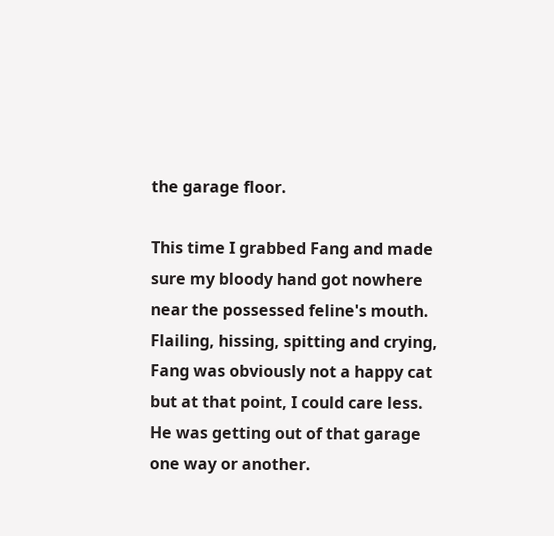the garage floor.

This time I grabbed Fang and made sure my bloody hand got nowhere near the possessed feline's mouth. Flailing, hissing, spitting and crying, Fang was obviously not a happy cat but at that point, I could care less. He was getting out of that garage one way or another.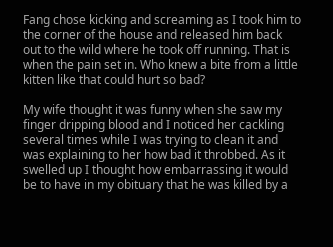Fang chose kicking and screaming as I took him to the corner of the house and released him back out to the wild where he took off running. That is when the pain set in. Who knew a bite from a little kitten like that could hurt so bad?

My wife thought it was funny when she saw my finger dripping blood and I noticed her cackling several times while I was trying to clean it and was explaining to her how bad it throbbed. As it swelled up I thought how embarrassing it would be to have in my obituary that he was killed by a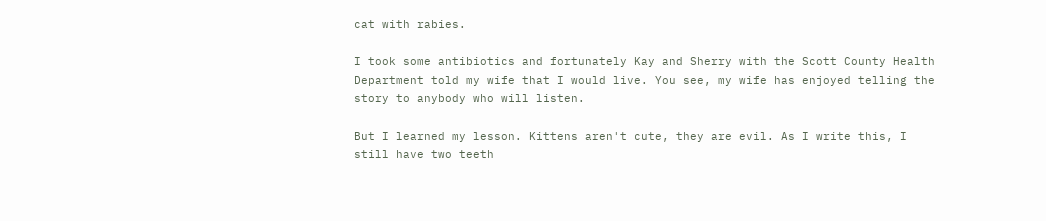cat with rabies.

I took some antibiotics and fortunately Kay and Sherry with the Scott County Health Department told my wife that I would live. You see, my wife has enjoyed telling the story to anybody who will listen.

But I learned my lesson. Kittens aren't cute, they are evil. As I write this, I still have two teeth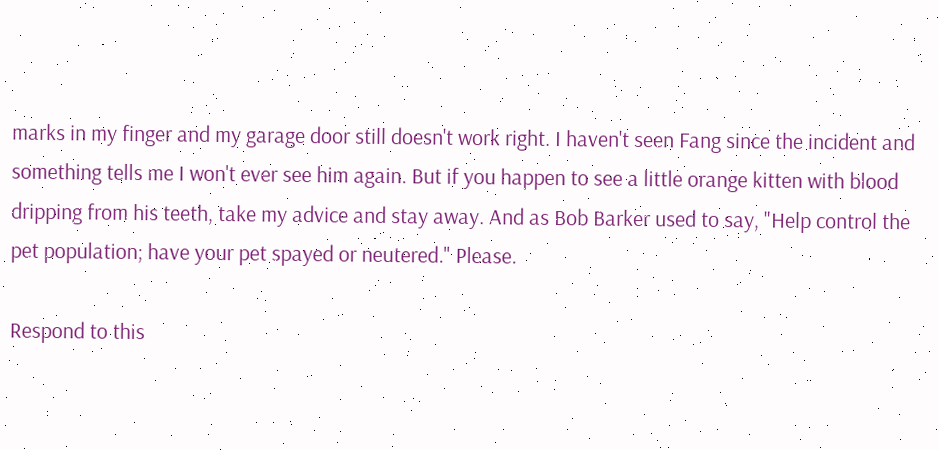marks in my finger and my garage door still doesn't work right. I haven't seen Fang since the incident and something tells me I won't ever see him again. But if you happen to see a little orange kitten with blood dripping from his teeth, take my advice and stay away. And as Bob Barker used to say, "Help control the pet population; have your pet spayed or neutered." Please.

Respond to this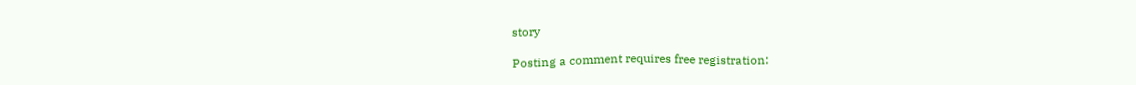story

Posting a comment requires free registration: